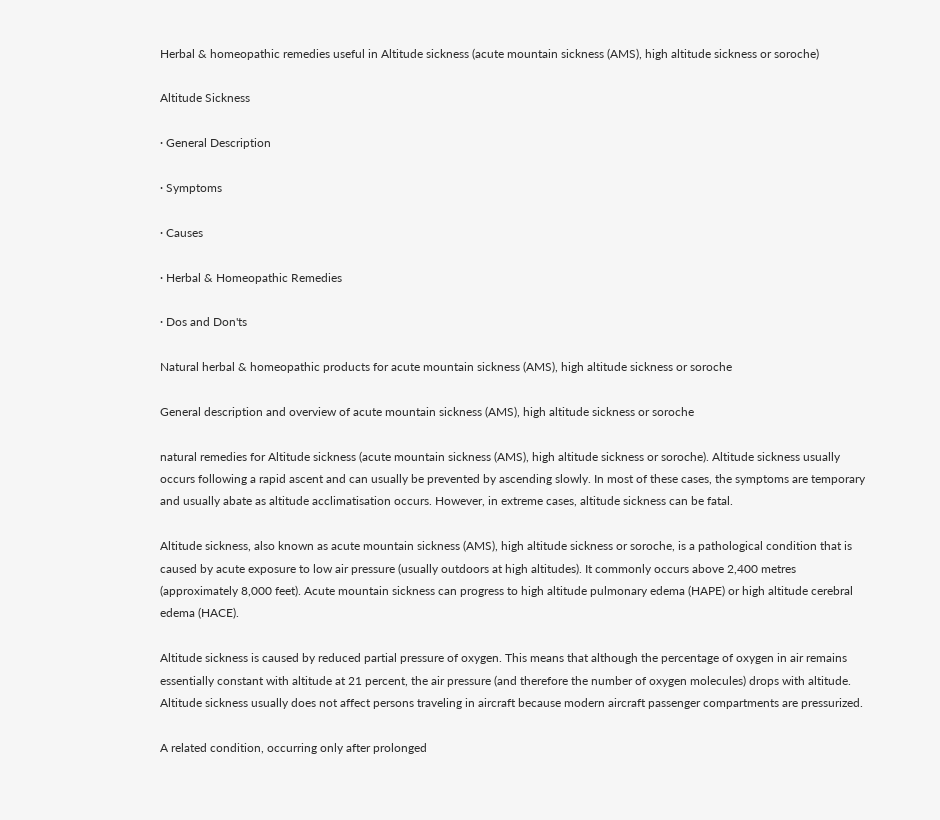Herbal & homeopathic remedies useful in Altitude sickness (acute mountain sickness (AMS), high altitude sickness or soroche)

Altitude Sickness

· General Description

· Symptoms

· Causes

· Herbal & Homeopathic Remedies

· Dos and Don'ts

Natural herbal & homeopathic products for acute mountain sickness (AMS), high altitude sickness or soroche

General description and overview of acute mountain sickness (AMS), high altitude sickness or soroche

natural remedies for Altitude sickness (acute mountain sickness (AMS), high altitude sickness or soroche). Altitude sickness usually occurs following a rapid ascent and can usually be prevented by ascending slowly. In most of these cases, the symptoms are temporary and usually abate as altitude acclimatisation occurs. However, in extreme cases, altitude sickness can be fatal.

Altitude sickness, also known as acute mountain sickness (AMS), high altitude sickness or soroche, is a pathological condition that is caused by acute exposure to low air pressure (usually outdoors at high altitudes). It commonly occurs above 2,400 metres (approximately 8,000 feet). Acute mountain sickness can progress to high altitude pulmonary edema (HAPE) or high altitude cerebral edema (HACE).

Altitude sickness is caused by reduced partial pressure of oxygen. This means that although the percentage of oxygen in air remains essentially constant with altitude at 21 percent, the air pressure (and therefore the number of oxygen molecules) drops with altitude. Altitude sickness usually does not affect persons traveling in aircraft because modern aircraft passenger compartments are pressurized.

A related condition, occurring only after prolonged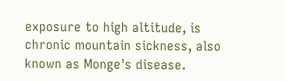exposure to high altitude, is chronic mountain sickness, also known as Monge's disease.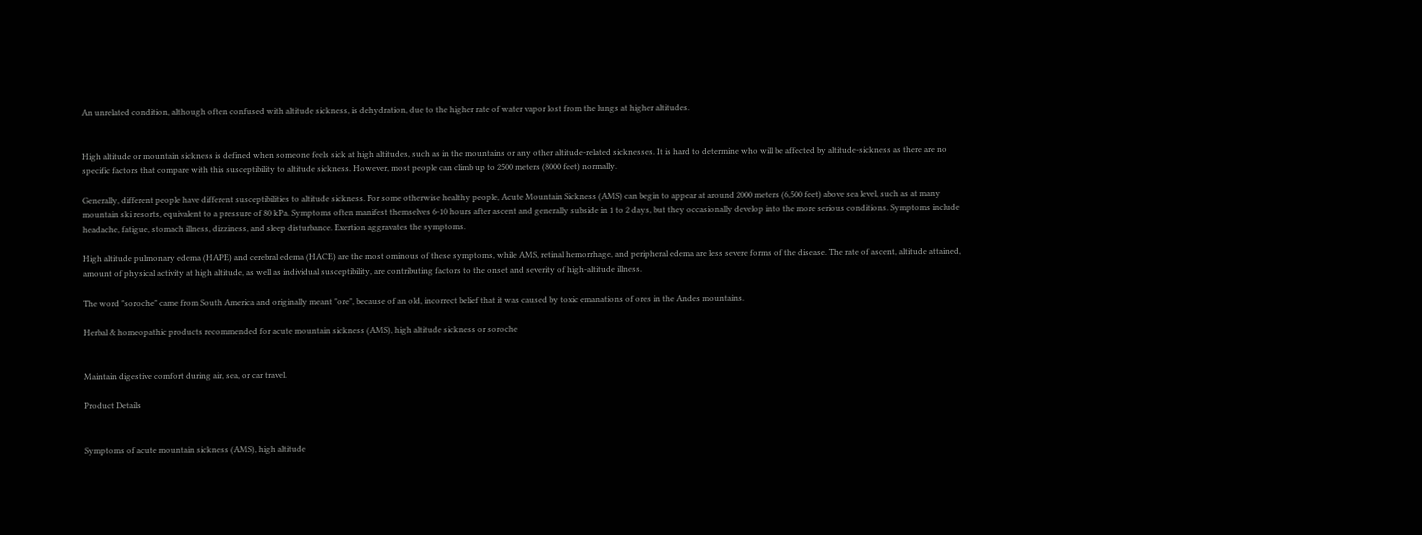An unrelated condition, although often confused with altitude sickness, is dehydration, due to the higher rate of water vapor lost from the lungs at higher altitudes.


High altitude or mountain sickness is defined when someone feels sick at high altitudes, such as in the mountains or any other altitude-related sicknesses. It is hard to determine who will be affected by altitude-sickness as there are no specific factors that compare with this susceptibility to altitude sickness. However, most people can climb up to 2500 meters (8000 feet) normally.

Generally, different people have different susceptibilities to altitude sickness. For some otherwise healthy people, Acute Mountain Sickness (AMS) can begin to appear at around 2000 meters (6,500 feet) above sea level, such as at many mountain ski resorts, equivalent to a pressure of 80 kPa. Symptoms often manifest themselves 6-10 hours after ascent and generally subside in 1 to 2 days, but they occasionally develop into the more serious conditions. Symptoms include headache, fatigue, stomach illness, dizziness, and sleep disturbance. Exertion aggravates the symptoms.

High altitude pulmonary edema (HAPE) and cerebral edema (HACE) are the most ominous of these symptoms, while AMS, retinal hemorrhage, and peripheral edema are less severe forms of the disease. The rate of ascent, altitude attained, amount of physical activity at high altitude, as well as individual susceptibility, are contributing factors to the onset and severity of high-altitude illness.

The word "soroche" came from South America and originally meant "ore", because of an old, incorrect belief that it was caused by toxic emanations of ores in the Andes mountains.

Herbal & homeopathic products recommended for acute mountain sickness (AMS), high altitude sickness or soroche


Maintain digestive comfort during air, sea, or car travel.

Product Details


Symptoms of acute mountain sickness (AMS), high altitude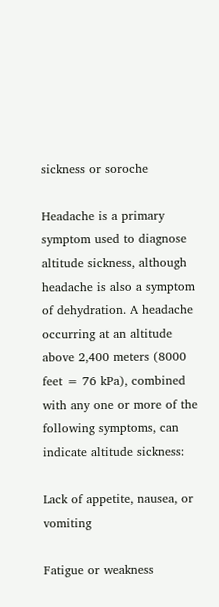sickness or soroche

Headache is a primary symptom used to diagnose altitude sickness, although headache is also a symptom of dehydration. A headache occurring at an altitude above 2,400 meters (8000 feet = 76 kPa), combined with any one or more of the following symptoms, can indicate altitude sickness:

Lack of appetite, nausea, or vomiting

Fatigue or weakness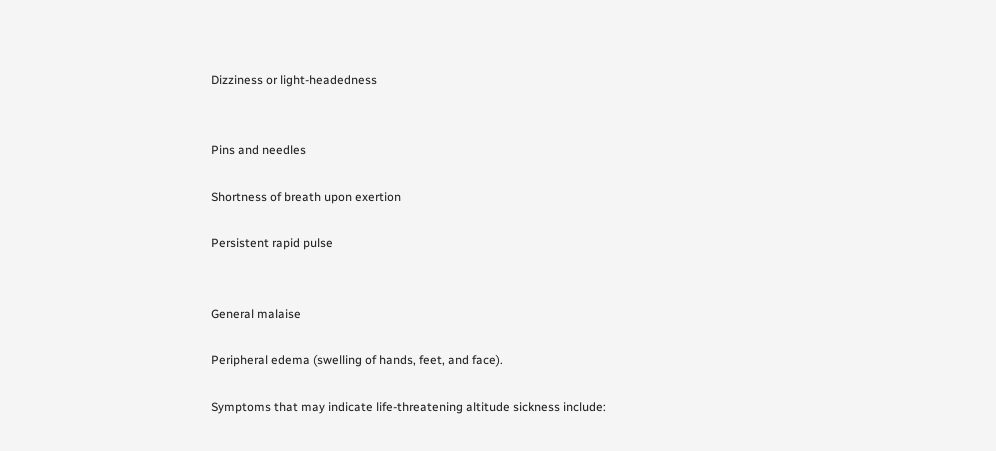Dizziness or light-headedness


Pins and needles

Shortness of breath upon exertion

Persistent rapid pulse


General malaise

Peripheral edema (swelling of hands, feet, and face).

Symptoms that may indicate life-threatening altitude sickness include: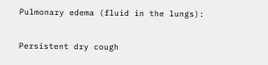Pulmonary edema (fluid in the lungs):

Persistent dry cough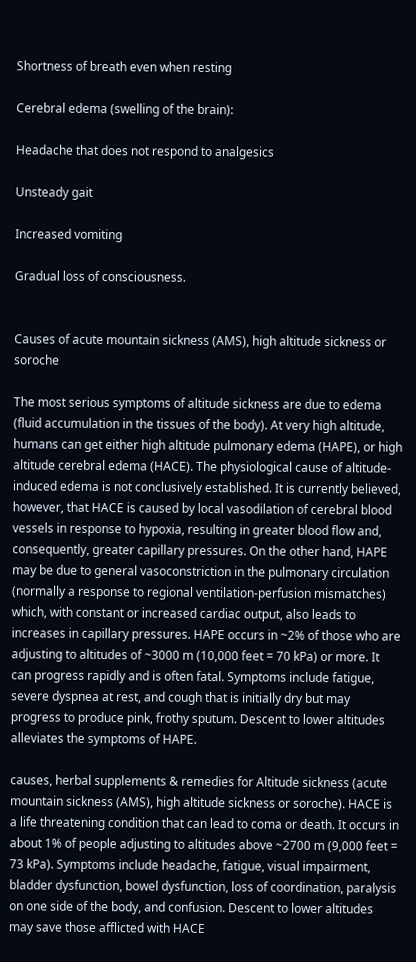Shortness of breath even when resting

Cerebral edema (swelling of the brain):

Headache that does not respond to analgesics

Unsteady gait

Increased vomiting

Gradual loss of consciousness.


Causes of acute mountain sickness (AMS), high altitude sickness or soroche

The most serious symptoms of altitude sickness are due to edema (fluid accumulation in the tissues of the body). At very high altitude, humans can get either high altitude pulmonary edema (HAPE), or high altitude cerebral edema (HACE). The physiological cause of altitude-induced edema is not conclusively established. It is currently believed, however, that HACE is caused by local vasodilation of cerebral blood vessels in response to hypoxia, resulting in greater blood flow and, consequently, greater capillary pressures. On the other hand, HAPE may be due to general vasoconstriction in the pulmonary circulation (normally a response to regional ventilation-perfusion mismatches) which, with constant or increased cardiac output, also leads to increases in capillary pressures. HAPE occurs in ~2% of those who are adjusting to altitudes of ~3000 m (10,000 feet = 70 kPa) or more. It can progress rapidly and is often fatal. Symptoms include fatigue, severe dyspnea at rest, and cough that is initially dry but may progress to produce pink, frothy sputum. Descent to lower altitudes alleviates the symptoms of HAPE.

causes, herbal supplements & remedies for Altitude sickness (acute mountain sickness (AMS), high altitude sickness or soroche). HACE is a life threatening condition that can lead to coma or death. It occurs in about 1% of people adjusting to altitudes above ~2700 m (9,000 feet = 73 kPa). Symptoms include headache, fatigue, visual impairment, bladder dysfunction, bowel dysfunction, loss of coordination, paralysis on one side of the body, and confusion. Descent to lower altitudes may save those afflicted with HACE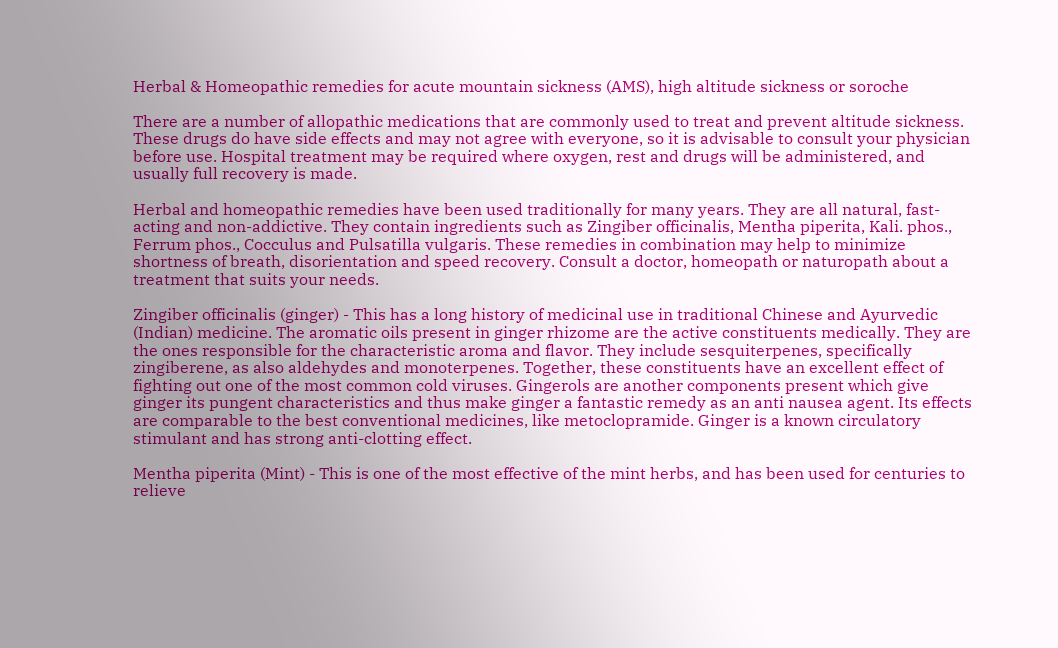Herbal & Homeopathic remedies for acute mountain sickness (AMS), high altitude sickness or soroche

There are a number of allopathic medications that are commonly used to treat and prevent altitude sickness. These drugs do have side effects and may not agree with everyone, so it is advisable to consult your physician before use. Hospital treatment may be required where oxygen, rest and drugs will be administered, and usually full recovery is made.

Herbal and homeopathic remedies have been used traditionally for many years. They are all natural, fast-acting and non-addictive. They contain ingredients such as Zingiber officinalis, Mentha piperita, Kali. phos., Ferrum phos., Cocculus and Pulsatilla vulgaris. These remedies in combination may help to minimize shortness of breath, disorientation and speed recovery. Consult a doctor, homeopath or naturopath about a treatment that suits your needs.

Zingiber officinalis (ginger) - This has a long history of medicinal use in traditional Chinese and Ayurvedic (Indian) medicine. The aromatic oils present in ginger rhizome are the active constituents medically. They are the ones responsible for the characteristic aroma and flavor. They include sesquiterpenes, specifically zingiberene, as also aldehydes and monoterpenes. Together, these constituents have an excellent effect of fighting out one of the most common cold viruses. Gingerols are another components present which give ginger its pungent characteristics and thus make ginger a fantastic remedy as an anti nausea agent. Its effects are comparable to the best conventional medicines, like metoclopramide. Ginger is a known circulatory stimulant and has strong anti-clotting effect.

Mentha piperita (Mint) - This is one of the most effective of the mint herbs, and has been used for centuries to relieve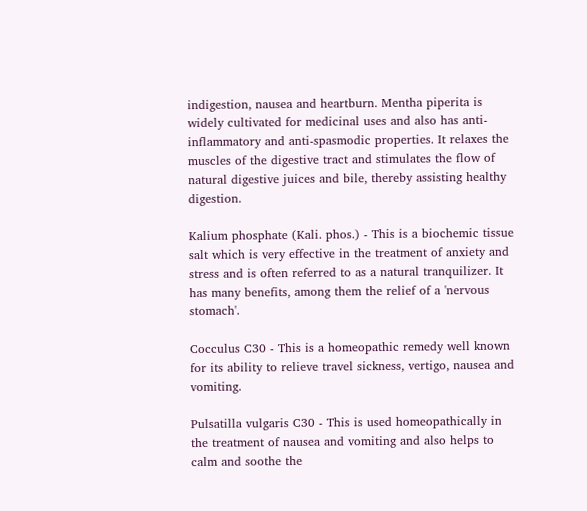indigestion, nausea and heartburn. Mentha piperita is widely cultivated for medicinal uses and also has anti-inflammatory and anti-spasmodic properties. It relaxes the muscles of the digestive tract and stimulates the flow of natural digestive juices and bile, thereby assisting healthy digestion.

Kalium phosphate (Kali. phos.) - This is a biochemic tissue salt which is very effective in the treatment of anxiety and stress and is often referred to as a natural tranquilizer. It has many benefits, among them the relief of a 'nervous stomach'.

Cocculus C30 - This is a homeopathic remedy well known for its ability to relieve travel sickness, vertigo, nausea and vomiting.

Pulsatilla vulgaris C30 - This is used homeopathically in the treatment of nausea and vomiting and also helps to calm and soothe the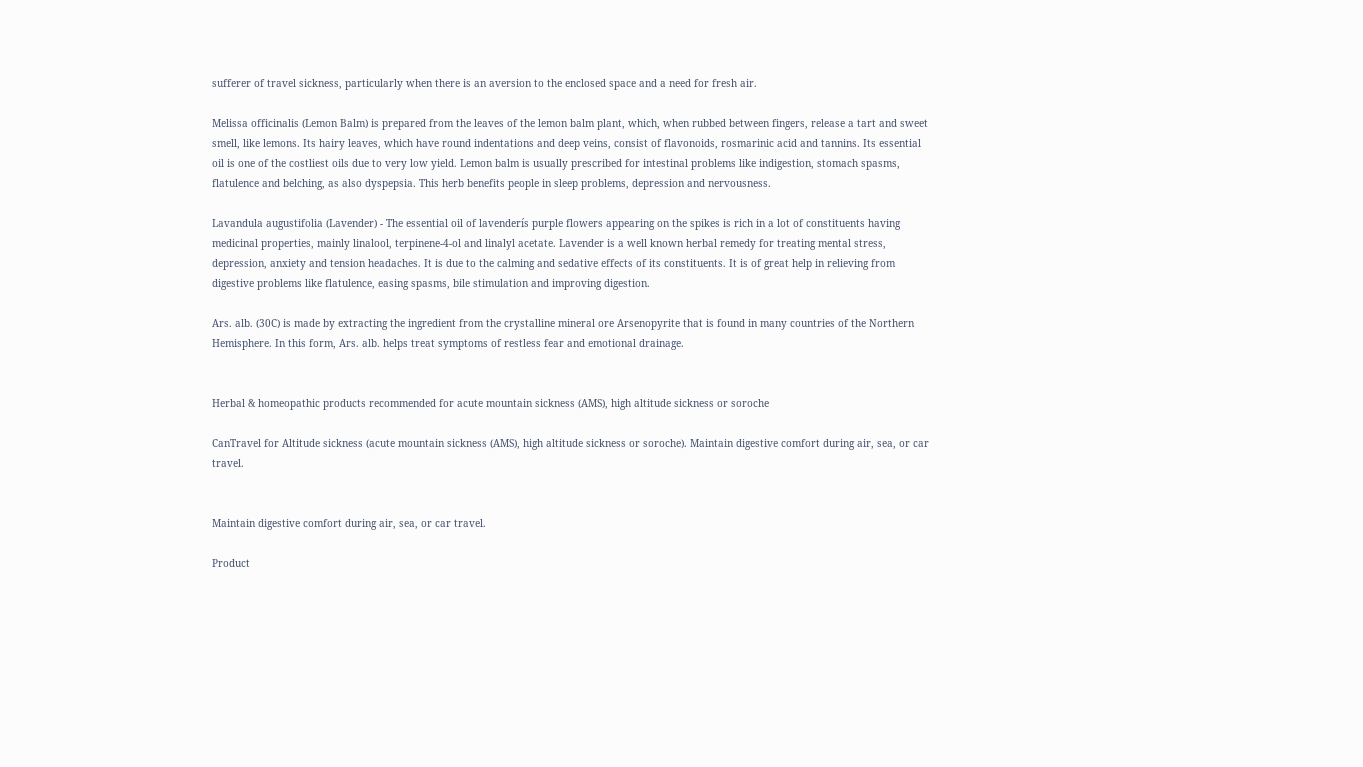sufferer of travel sickness, particularly when there is an aversion to the enclosed space and a need for fresh air.

Melissa officinalis (Lemon Balm) is prepared from the leaves of the lemon balm plant, which, when rubbed between fingers, release a tart and sweet smell, like lemons. Its hairy leaves, which have round indentations and deep veins, consist of flavonoids, rosmarinic acid and tannins. Its essential oil is one of the costliest oils due to very low yield. Lemon balm is usually prescribed for intestinal problems like indigestion, stomach spasms, flatulence and belching, as also dyspepsia. This herb benefits people in sleep problems, depression and nervousness.

Lavandula augustifolia (Lavender) - The essential oil of lavenderís purple flowers appearing on the spikes is rich in a lot of constituents having medicinal properties, mainly linalool, terpinene-4-ol and linalyl acetate. Lavender is a well known herbal remedy for treating mental stress, depression, anxiety and tension headaches. It is due to the calming and sedative effects of its constituents. It is of great help in relieving from digestive problems like flatulence, easing spasms, bile stimulation and improving digestion.

Ars. alb. (30C) is made by extracting the ingredient from the crystalline mineral ore Arsenopyrite that is found in many countries of the Northern Hemisphere. In this form, Ars. alb. helps treat symptoms of restless fear and emotional drainage.


Herbal & homeopathic products recommended for acute mountain sickness (AMS), high altitude sickness or soroche

CanTravel for Altitude sickness (acute mountain sickness (AMS), high altitude sickness or soroche). Maintain digestive comfort during air, sea, or car travel.


Maintain digestive comfort during air, sea, or car travel.

Product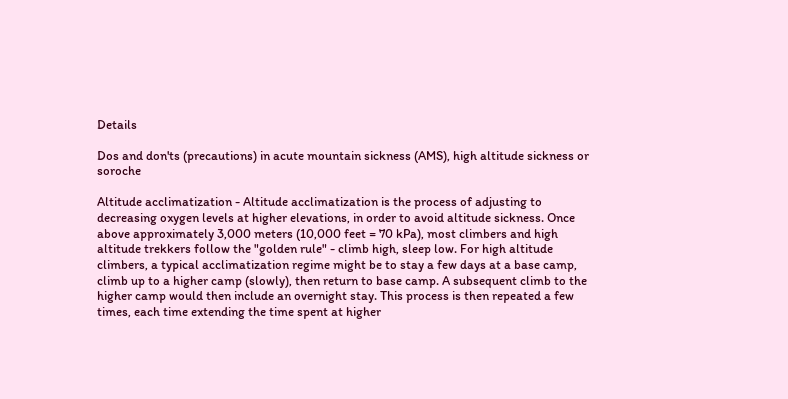Details

Dos and don'ts (precautions) in acute mountain sickness (AMS), high altitude sickness or soroche

Altitude acclimatization - Altitude acclimatization is the process of adjusting to decreasing oxygen levels at higher elevations, in order to avoid altitude sickness. Once above approximately 3,000 meters (10,000 feet = 70 kPa), most climbers and high altitude trekkers follow the "golden rule" - climb high, sleep low. For high altitude climbers, a typical acclimatization regime might be to stay a few days at a base camp, climb up to a higher camp (slowly), then return to base camp. A subsequent climb to the higher camp would then include an overnight stay. This process is then repeated a few times, each time extending the time spent at higher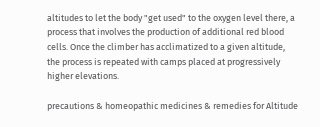altitudes to let the body "get used" to the oxygen level there, a process that involves the production of additional red blood cells. Once the climber has acclimatized to a given altitude, the process is repeated with camps placed at progressively higher elevations.

precautions & homeopathic medicines & remedies for Altitude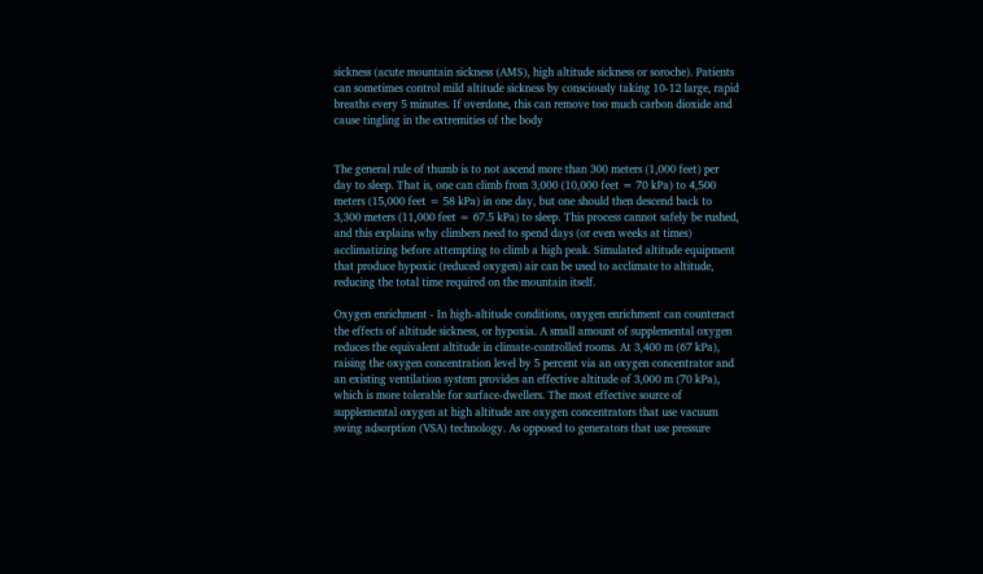sickness (acute mountain sickness (AMS), high altitude sickness or soroche). Patients can sometimes control mild altitude sickness by consciously taking 10-12 large, rapid breaths every 5 minutes. If overdone, this can remove too much carbon dioxide and cause tingling in the extremities of the body


The general rule of thumb is to not ascend more than 300 meters (1,000 feet) per day to sleep. That is, one can climb from 3,000 (10,000 feet = 70 kPa) to 4,500 meters (15,000 feet = 58 kPa) in one day, but one should then descend back to 3,300 meters (11,000 feet = 67.5 kPa) to sleep. This process cannot safely be rushed, and this explains why climbers need to spend days (or even weeks at times) acclimatizing before attempting to climb a high peak. Simulated altitude equipment that produce hypoxic (reduced oxygen) air can be used to acclimate to altitude, reducing the total time required on the mountain itself.

Oxygen enrichment - In high-altitude conditions, oxygen enrichment can counteract the effects of altitude sickness, or hypoxia. A small amount of supplemental oxygen reduces the equivalent altitude in climate-controlled rooms. At 3,400 m (67 kPa), raising the oxygen concentration level by 5 percent via an oxygen concentrator and an existing ventilation system provides an effective altitude of 3,000 m (70 kPa), which is more tolerable for surface-dwellers. The most effective source of supplemental oxygen at high altitude are oxygen concentrators that use vacuum swing adsorption (VSA) technology. As opposed to generators that use pressure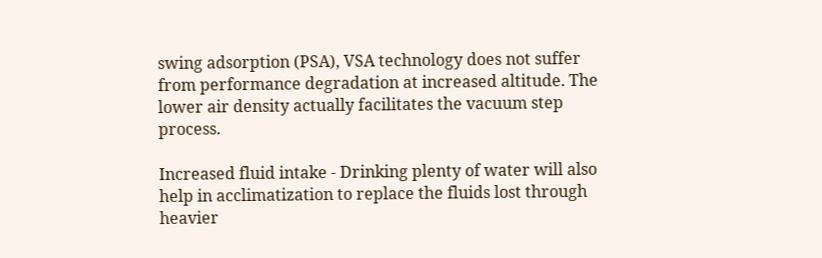swing adsorption (PSA), VSA technology does not suffer from performance degradation at increased altitude. The lower air density actually facilitates the vacuum step process.

Increased fluid intake - Drinking plenty of water will also help in acclimatization to replace the fluids lost through heavier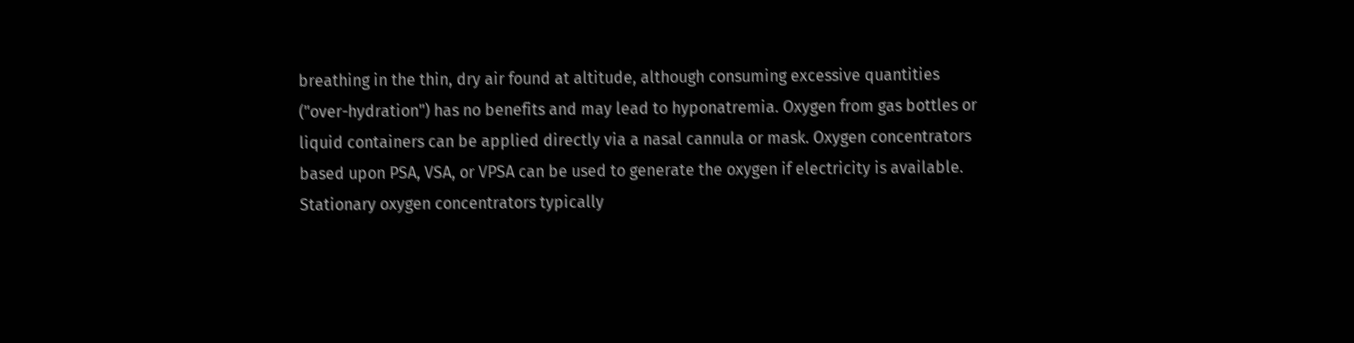breathing in the thin, dry air found at altitude, although consuming excessive quantities ("over-hydration") has no benefits and may lead to hyponatremia. Oxygen from gas bottles or liquid containers can be applied directly via a nasal cannula or mask. Oxygen concentrators based upon PSA, VSA, or VPSA can be used to generate the oxygen if electricity is available. Stationary oxygen concentrators typically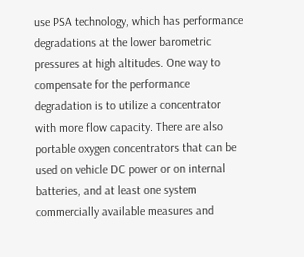use PSA technology, which has performance degradations at the lower barometric pressures at high altitudes. One way to compensate for the performance degradation is to utilize a concentrator with more flow capacity. There are also portable oxygen concentrators that can be used on vehicle DC power or on internal batteries, and at least one system commercially available measures and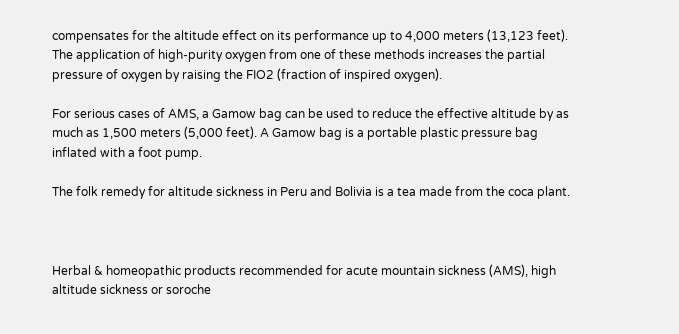compensates for the altitude effect on its performance up to 4,000 meters (13,123 feet). The application of high-purity oxygen from one of these methods increases the partial pressure of oxygen by raising the FIO2 (fraction of inspired oxygen).

For serious cases of AMS, a Gamow bag can be used to reduce the effective altitude by as much as 1,500 meters (5,000 feet). A Gamow bag is a portable plastic pressure bag inflated with a foot pump.

The folk remedy for altitude sickness in Peru and Bolivia is a tea made from the coca plant.



Herbal & homeopathic products recommended for acute mountain sickness (AMS), high altitude sickness or soroche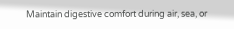Maintain digestive comfort during air, sea, or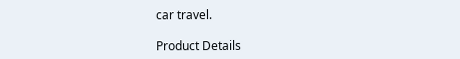car travel.

Product Details